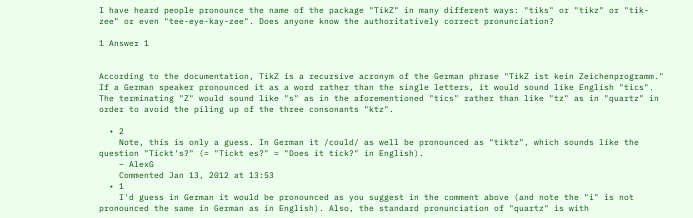I have heard people pronounce the name of the package "TikZ" in many different ways: "tiks" or "tikz" or "tik-zee" or even "tee-eye-kay-zee". Does anyone know the authoritatively correct pronunciation?

1 Answer 1


According to the documentation, TikZ is a recursive acronym of the German phrase "TikZ ist kein Zeichenprogramm." If a German speaker pronounced it as a word rather than the single letters, it would sound like English "tics". The terminating "Z" would sound like "s" as in the aforementioned "tics" rather than like "tz" as in "quartz" in order to avoid the piling up of the three consonants "ktz".

  • 2
    Note, this is only a guess. In German it /could/ as well be pronounced as "tiktz", which sounds like the question "Tickt's?" (= "Tickt es?" = "Does it tick?" in English).
    – AlexG
    Commented Jan 13, 2012 at 13:53
  • 1
    I'd guess in German it would be pronounced as you suggest in the comment above (and note the "i" is not pronounced the same in German as in English). Also, the standard pronunciation of "quartz" is with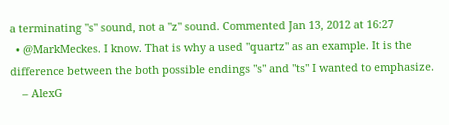a terminating "s" sound, not a "z" sound. Commented Jan 13, 2012 at 16:27
  • @MarkMeckes. I know. That is why a used "quartz" as an example. It is the difference between the both possible endings "s" and "ts" I wanted to emphasize.
    – AlexG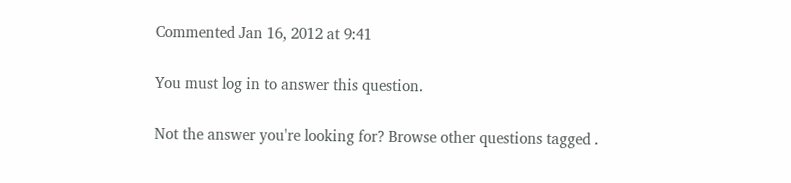Commented Jan 16, 2012 at 9:41

You must log in to answer this question.

Not the answer you're looking for? Browse other questions tagged .